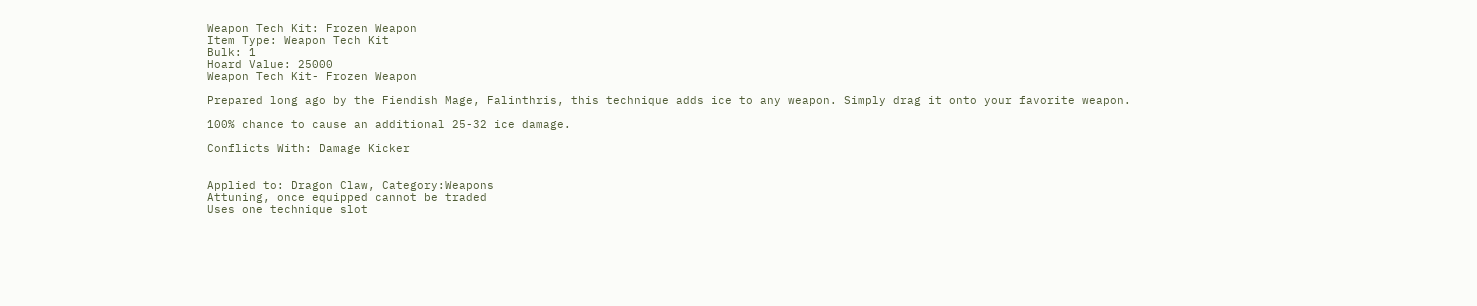Weapon Tech Kit: Frozen Weapon
Item Type: Weapon Tech Kit
Bulk: 1
Hoard Value: 25000
Weapon Tech Kit- Frozen Weapon

Prepared long ago by the Fiendish Mage, Falinthris, this technique adds ice to any weapon. Simply drag it onto your favorite weapon.

100% chance to cause an additional 25-32 ice damage.

Conflicts With: Damage Kicker


Applied to: Dragon Claw, Category:Weapons
Attuning, once equipped cannot be traded
Uses one technique slot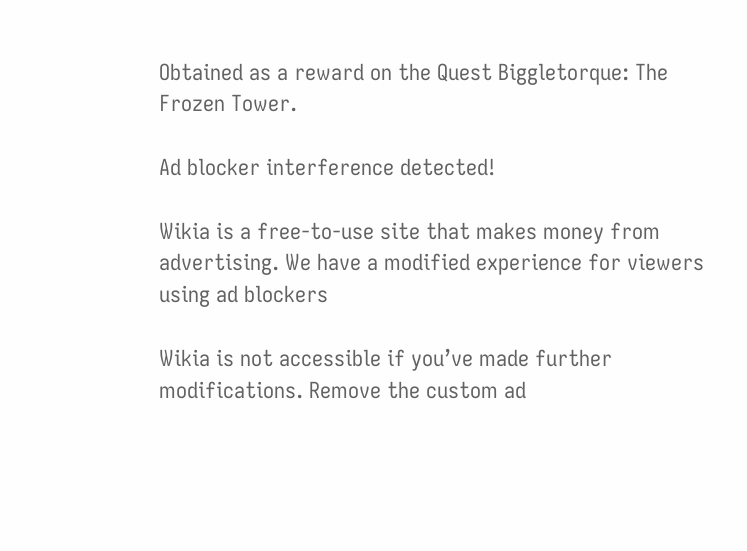Obtained as a reward on the Quest Biggletorque: The Frozen Tower.

Ad blocker interference detected!

Wikia is a free-to-use site that makes money from advertising. We have a modified experience for viewers using ad blockers

Wikia is not accessible if you’ve made further modifications. Remove the custom ad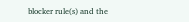blocker rule(s) and the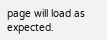page will load as expected.